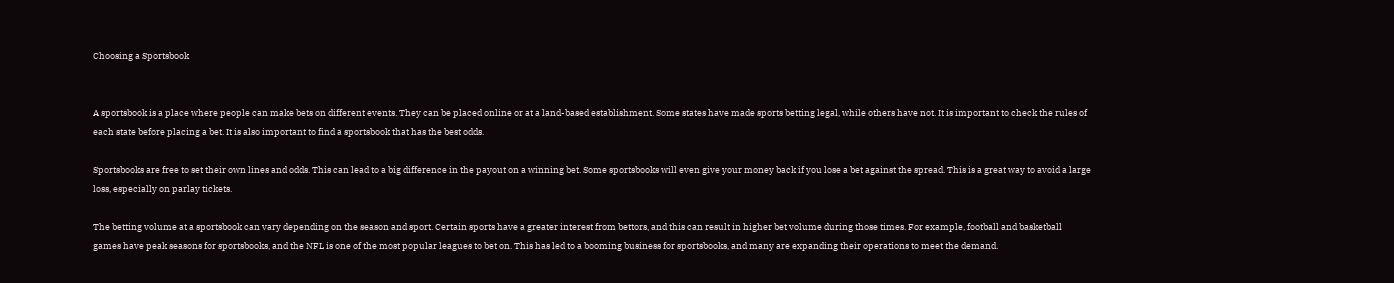Choosing a Sportsbook


A sportsbook is a place where people can make bets on different events. They can be placed online or at a land-based establishment. Some states have made sports betting legal, while others have not. It is important to check the rules of each state before placing a bet. It is also important to find a sportsbook that has the best odds.

Sportsbooks are free to set their own lines and odds. This can lead to a big difference in the payout on a winning bet. Some sportsbooks will even give your money back if you lose a bet against the spread. This is a great way to avoid a large loss, especially on parlay tickets.

The betting volume at a sportsbook can vary depending on the season and sport. Certain sports have a greater interest from bettors, and this can result in higher bet volume during those times. For example, football and basketball games have peak seasons for sportsbooks, and the NFL is one of the most popular leagues to bet on. This has led to a booming business for sportsbooks, and many are expanding their operations to meet the demand.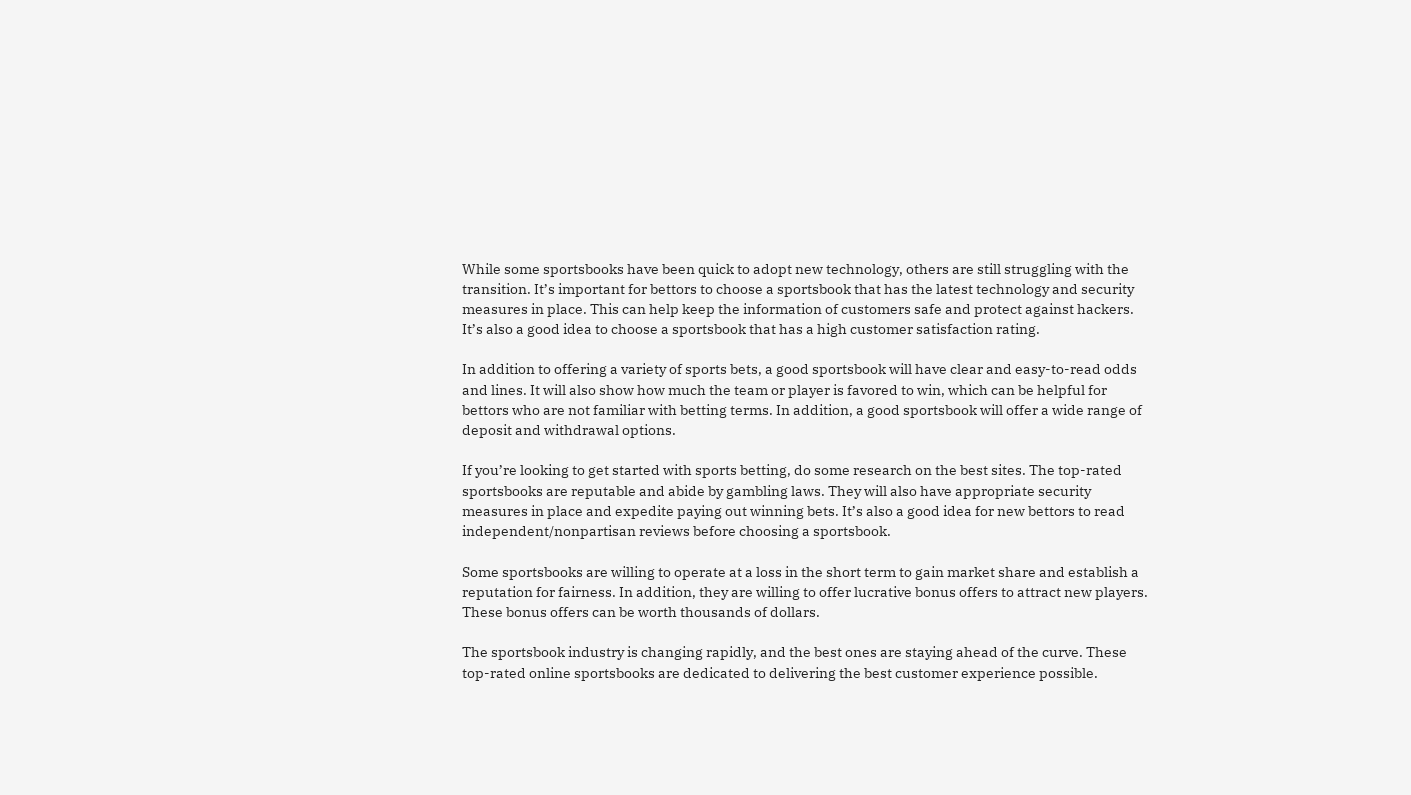While some sportsbooks have been quick to adopt new technology, others are still struggling with the transition. It’s important for bettors to choose a sportsbook that has the latest technology and security measures in place. This can help keep the information of customers safe and protect against hackers. It’s also a good idea to choose a sportsbook that has a high customer satisfaction rating.

In addition to offering a variety of sports bets, a good sportsbook will have clear and easy-to-read odds and lines. It will also show how much the team or player is favored to win, which can be helpful for bettors who are not familiar with betting terms. In addition, a good sportsbook will offer a wide range of deposit and withdrawal options.

If you’re looking to get started with sports betting, do some research on the best sites. The top-rated sportsbooks are reputable and abide by gambling laws. They will also have appropriate security measures in place and expedite paying out winning bets. It’s also a good idea for new bettors to read independent/nonpartisan reviews before choosing a sportsbook.

Some sportsbooks are willing to operate at a loss in the short term to gain market share and establish a reputation for fairness. In addition, they are willing to offer lucrative bonus offers to attract new players. These bonus offers can be worth thousands of dollars.

The sportsbook industry is changing rapidly, and the best ones are staying ahead of the curve. These top-rated online sportsbooks are dedicated to delivering the best customer experience possible.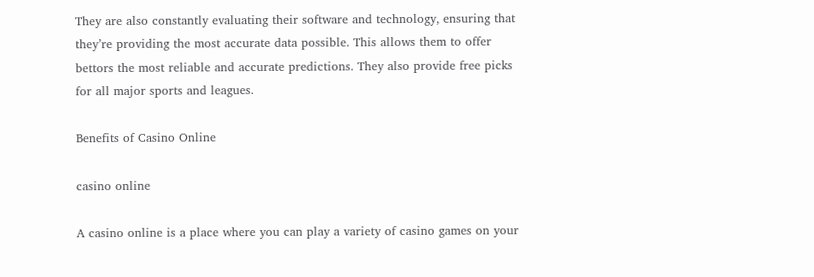They are also constantly evaluating their software and technology, ensuring that they’re providing the most accurate data possible. This allows them to offer bettors the most reliable and accurate predictions. They also provide free picks for all major sports and leagues.

Benefits of Casino Online

casino online

A casino online is a place where you can play a variety of casino games on your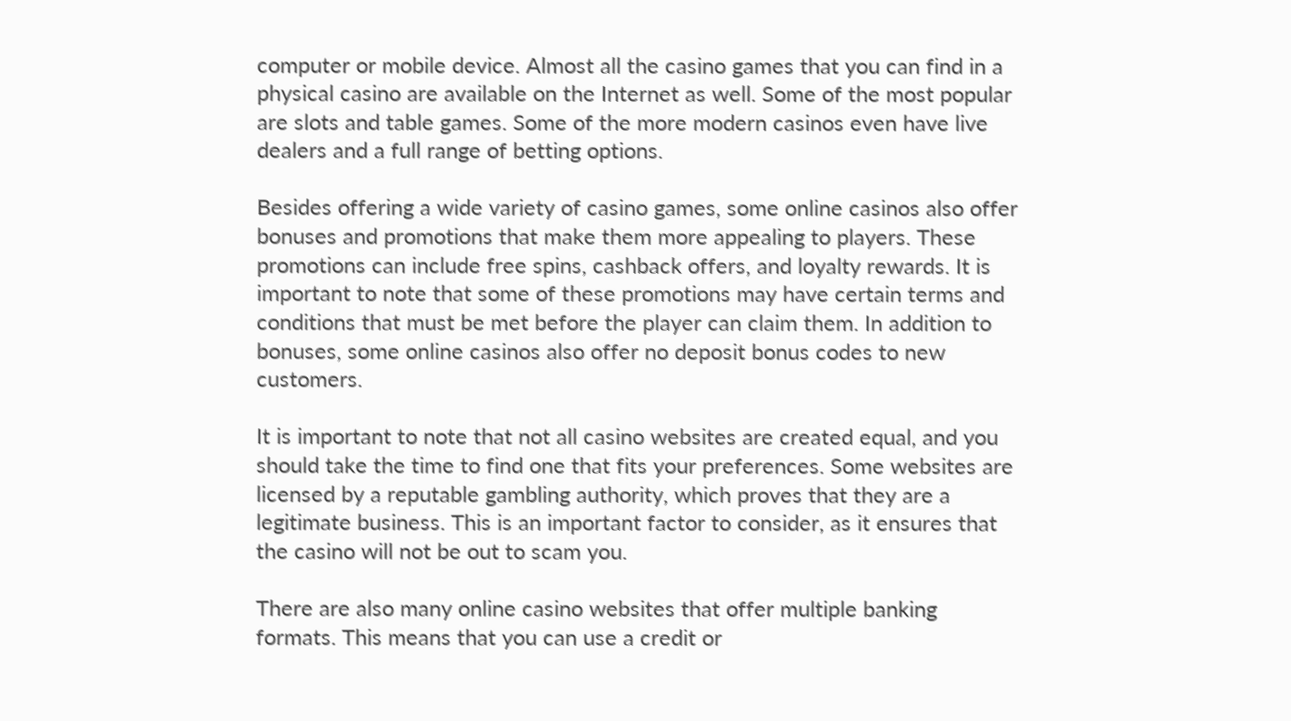computer or mobile device. Almost all the casino games that you can find in a physical casino are available on the Internet as well. Some of the most popular are slots and table games. Some of the more modern casinos even have live dealers and a full range of betting options.

Besides offering a wide variety of casino games, some online casinos also offer bonuses and promotions that make them more appealing to players. These promotions can include free spins, cashback offers, and loyalty rewards. It is important to note that some of these promotions may have certain terms and conditions that must be met before the player can claim them. In addition to bonuses, some online casinos also offer no deposit bonus codes to new customers.

It is important to note that not all casino websites are created equal, and you should take the time to find one that fits your preferences. Some websites are licensed by a reputable gambling authority, which proves that they are a legitimate business. This is an important factor to consider, as it ensures that the casino will not be out to scam you.

There are also many online casino websites that offer multiple banking formats. This means that you can use a credit or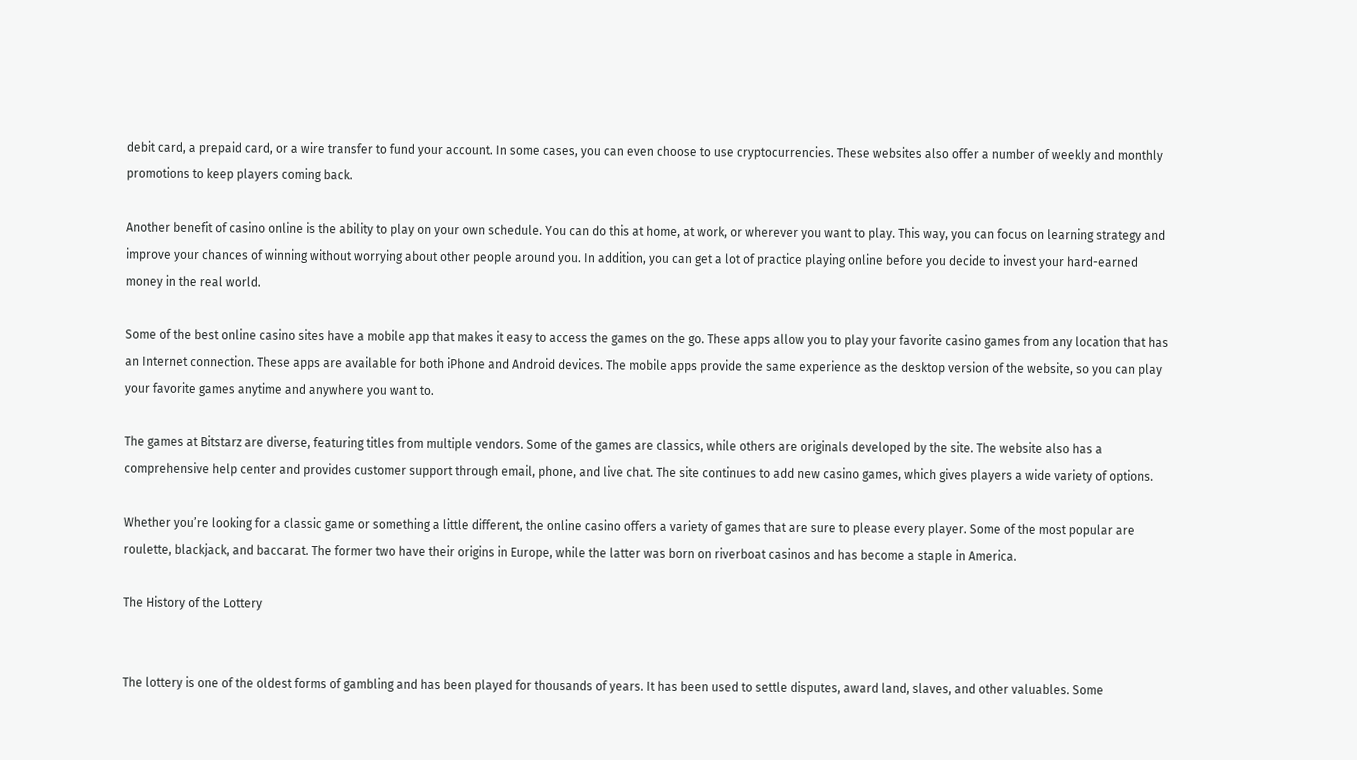debit card, a prepaid card, or a wire transfer to fund your account. In some cases, you can even choose to use cryptocurrencies. These websites also offer a number of weekly and monthly promotions to keep players coming back.

Another benefit of casino online is the ability to play on your own schedule. You can do this at home, at work, or wherever you want to play. This way, you can focus on learning strategy and improve your chances of winning without worrying about other people around you. In addition, you can get a lot of practice playing online before you decide to invest your hard-earned money in the real world.

Some of the best online casino sites have a mobile app that makes it easy to access the games on the go. These apps allow you to play your favorite casino games from any location that has an Internet connection. These apps are available for both iPhone and Android devices. The mobile apps provide the same experience as the desktop version of the website, so you can play your favorite games anytime and anywhere you want to.

The games at Bitstarz are diverse, featuring titles from multiple vendors. Some of the games are classics, while others are originals developed by the site. The website also has a comprehensive help center and provides customer support through email, phone, and live chat. The site continues to add new casino games, which gives players a wide variety of options.

Whether you’re looking for a classic game or something a little different, the online casino offers a variety of games that are sure to please every player. Some of the most popular are roulette, blackjack, and baccarat. The former two have their origins in Europe, while the latter was born on riverboat casinos and has become a staple in America.

The History of the Lottery


The lottery is one of the oldest forms of gambling and has been played for thousands of years. It has been used to settle disputes, award land, slaves, and other valuables. Some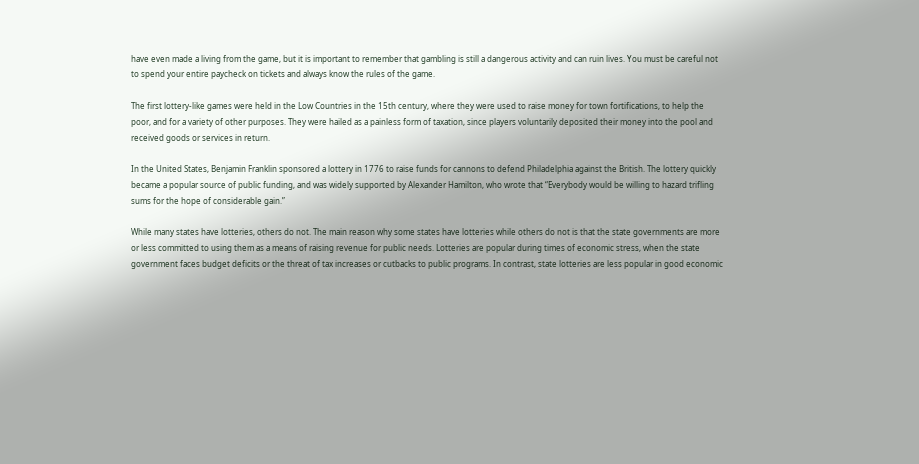have even made a living from the game, but it is important to remember that gambling is still a dangerous activity and can ruin lives. You must be careful not to spend your entire paycheck on tickets and always know the rules of the game.

The first lottery-like games were held in the Low Countries in the 15th century, where they were used to raise money for town fortifications, to help the poor, and for a variety of other purposes. They were hailed as a painless form of taxation, since players voluntarily deposited their money into the pool and received goods or services in return.

In the United States, Benjamin Franklin sponsored a lottery in 1776 to raise funds for cannons to defend Philadelphia against the British. The lottery quickly became a popular source of public funding, and was widely supported by Alexander Hamilton, who wrote that “Everybody would be willing to hazard trifling sums for the hope of considerable gain.”

While many states have lotteries, others do not. The main reason why some states have lotteries while others do not is that the state governments are more or less committed to using them as a means of raising revenue for public needs. Lotteries are popular during times of economic stress, when the state government faces budget deficits or the threat of tax increases or cutbacks to public programs. In contrast, state lotteries are less popular in good economic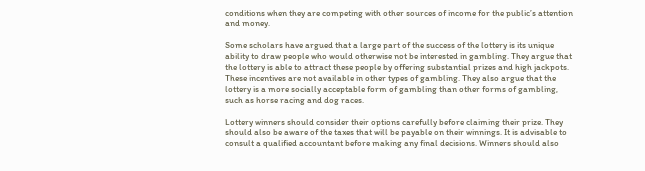conditions when they are competing with other sources of income for the public’s attention and money.

Some scholars have argued that a large part of the success of the lottery is its unique ability to draw people who would otherwise not be interested in gambling. They argue that the lottery is able to attract these people by offering substantial prizes and high jackpots. These incentives are not available in other types of gambling. They also argue that the lottery is a more socially acceptable form of gambling than other forms of gambling, such as horse racing and dog races.

Lottery winners should consider their options carefully before claiming their prize. They should also be aware of the taxes that will be payable on their winnings. It is advisable to consult a qualified accountant before making any final decisions. Winners should also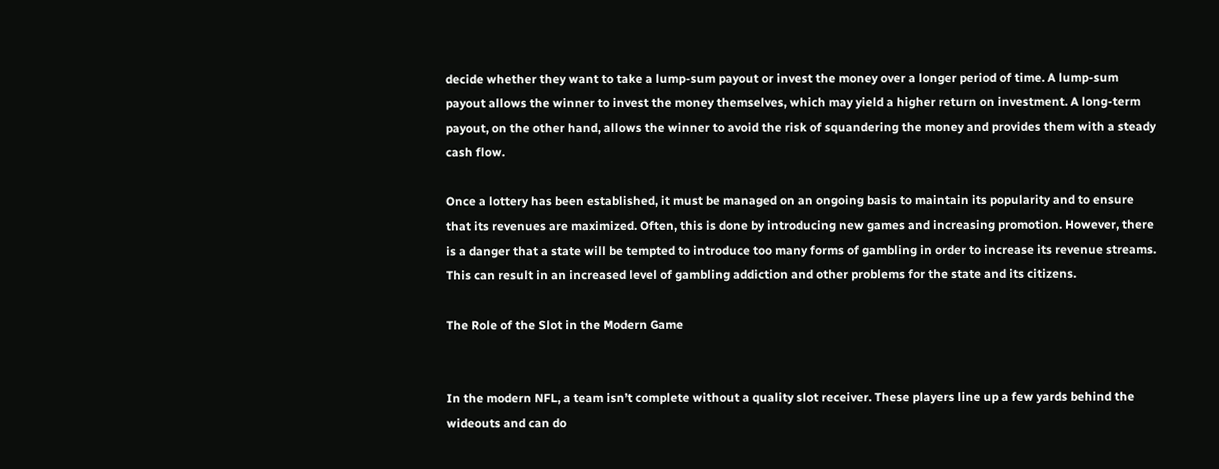decide whether they want to take a lump-sum payout or invest the money over a longer period of time. A lump-sum payout allows the winner to invest the money themselves, which may yield a higher return on investment. A long-term payout, on the other hand, allows the winner to avoid the risk of squandering the money and provides them with a steady cash flow.

Once a lottery has been established, it must be managed on an ongoing basis to maintain its popularity and to ensure that its revenues are maximized. Often, this is done by introducing new games and increasing promotion. However, there is a danger that a state will be tempted to introduce too many forms of gambling in order to increase its revenue streams. This can result in an increased level of gambling addiction and other problems for the state and its citizens.

The Role of the Slot in the Modern Game


In the modern NFL, a team isn’t complete without a quality slot receiver. These players line up a few yards behind the wideouts and can do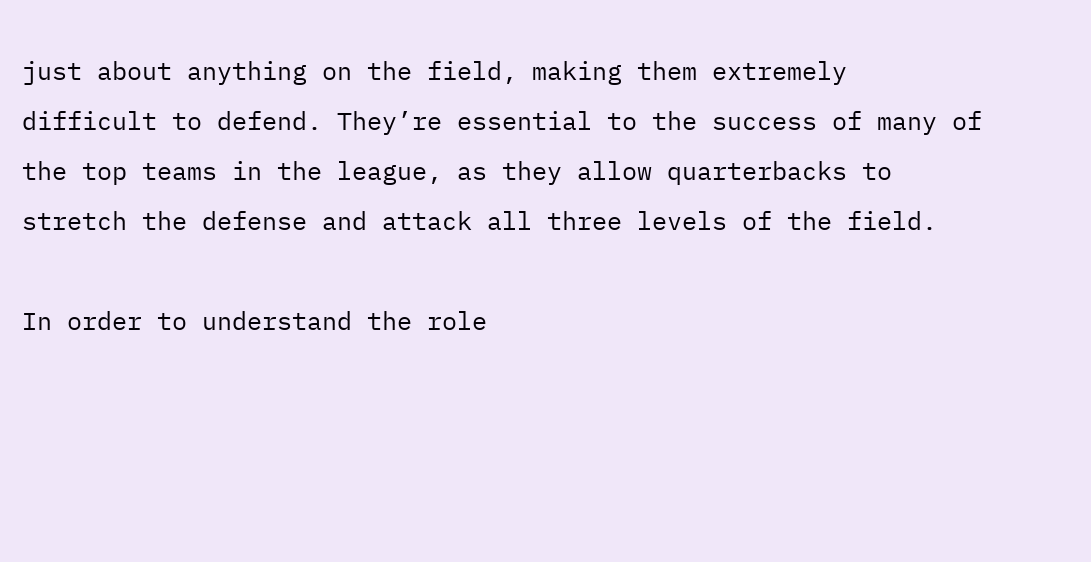just about anything on the field, making them extremely difficult to defend. They’re essential to the success of many of the top teams in the league, as they allow quarterbacks to stretch the defense and attack all three levels of the field.

In order to understand the role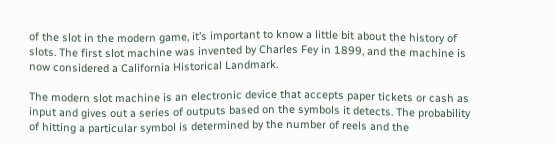of the slot in the modern game, it’s important to know a little bit about the history of slots. The first slot machine was invented by Charles Fey in 1899, and the machine is now considered a California Historical Landmark.

The modern slot machine is an electronic device that accepts paper tickets or cash as input and gives out a series of outputs based on the symbols it detects. The probability of hitting a particular symbol is determined by the number of reels and the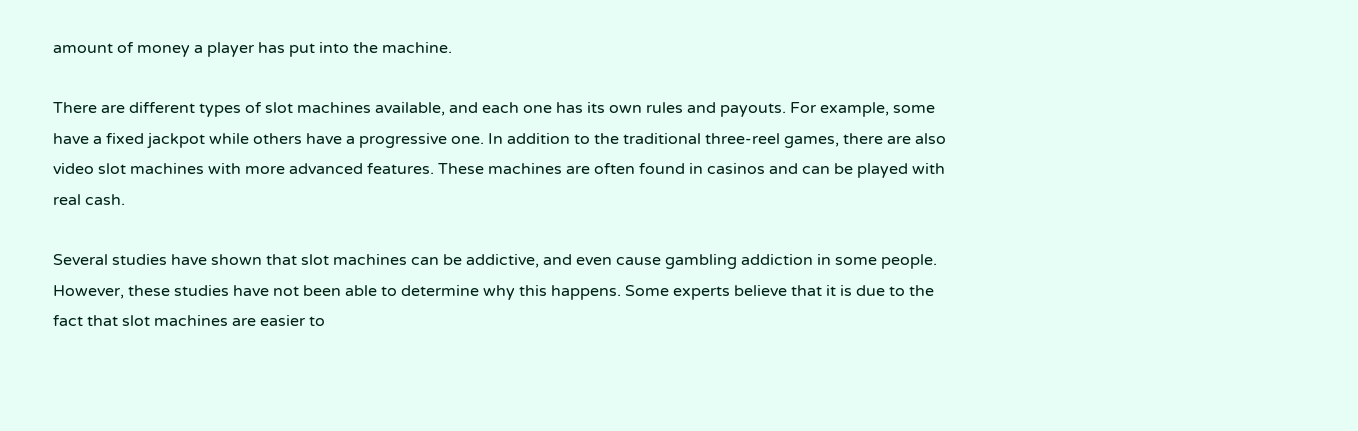amount of money a player has put into the machine.

There are different types of slot machines available, and each one has its own rules and payouts. For example, some have a fixed jackpot while others have a progressive one. In addition to the traditional three-reel games, there are also video slot machines with more advanced features. These machines are often found in casinos and can be played with real cash.

Several studies have shown that slot machines can be addictive, and even cause gambling addiction in some people. However, these studies have not been able to determine why this happens. Some experts believe that it is due to the fact that slot machines are easier to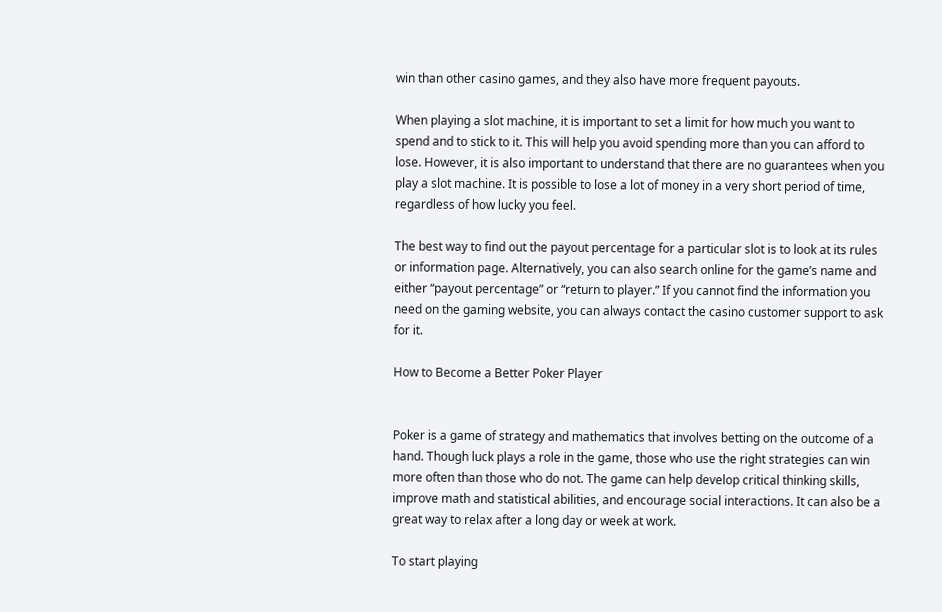win than other casino games, and they also have more frequent payouts.

When playing a slot machine, it is important to set a limit for how much you want to spend and to stick to it. This will help you avoid spending more than you can afford to lose. However, it is also important to understand that there are no guarantees when you play a slot machine. It is possible to lose a lot of money in a very short period of time, regardless of how lucky you feel.

The best way to find out the payout percentage for a particular slot is to look at its rules or information page. Alternatively, you can also search online for the game’s name and either “payout percentage” or “return to player.” If you cannot find the information you need on the gaming website, you can always contact the casino customer support to ask for it.

How to Become a Better Poker Player


Poker is a game of strategy and mathematics that involves betting on the outcome of a hand. Though luck plays a role in the game, those who use the right strategies can win more often than those who do not. The game can help develop critical thinking skills, improve math and statistical abilities, and encourage social interactions. It can also be a great way to relax after a long day or week at work.

To start playing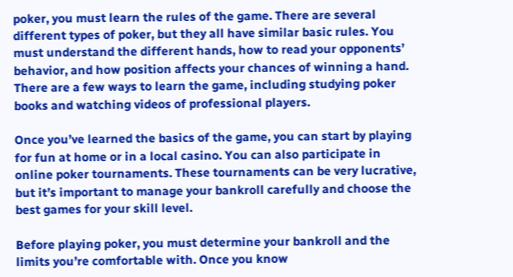poker, you must learn the rules of the game. There are several different types of poker, but they all have similar basic rules. You must understand the different hands, how to read your opponents’ behavior, and how position affects your chances of winning a hand. There are a few ways to learn the game, including studying poker books and watching videos of professional players.

Once you’ve learned the basics of the game, you can start by playing for fun at home or in a local casino. You can also participate in online poker tournaments. These tournaments can be very lucrative, but it’s important to manage your bankroll carefully and choose the best games for your skill level.

Before playing poker, you must determine your bankroll and the limits you’re comfortable with. Once you know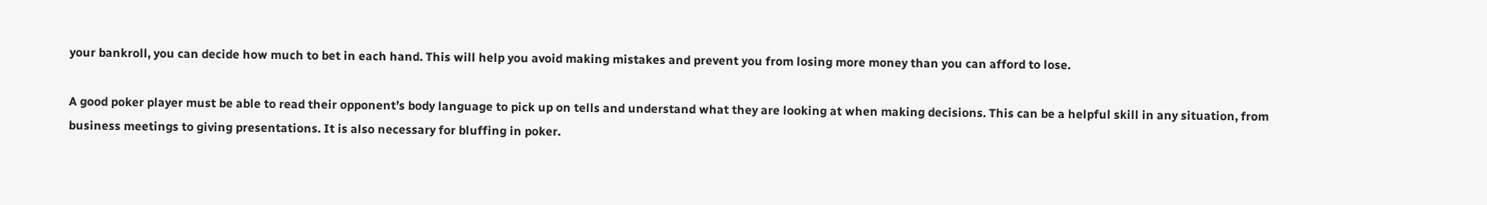your bankroll, you can decide how much to bet in each hand. This will help you avoid making mistakes and prevent you from losing more money than you can afford to lose.

A good poker player must be able to read their opponent’s body language to pick up on tells and understand what they are looking at when making decisions. This can be a helpful skill in any situation, from business meetings to giving presentations. It is also necessary for bluffing in poker.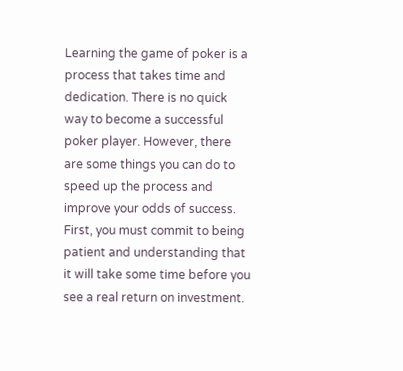Learning the game of poker is a process that takes time and dedication. There is no quick way to become a successful poker player. However, there are some things you can do to speed up the process and improve your odds of success. First, you must commit to being patient and understanding that it will take some time before you see a real return on investment.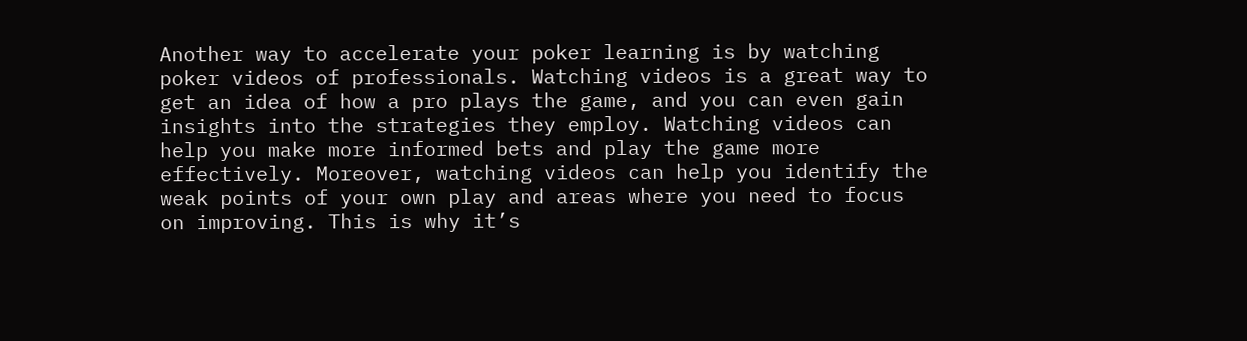Another way to accelerate your poker learning is by watching poker videos of professionals. Watching videos is a great way to get an idea of how a pro plays the game, and you can even gain insights into the strategies they employ. Watching videos can help you make more informed bets and play the game more effectively. Moreover, watching videos can help you identify the weak points of your own play and areas where you need to focus on improving. This is why it’s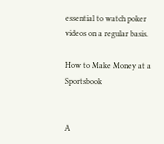essential to watch poker videos on a regular basis.

How to Make Money at a Sportsbook


A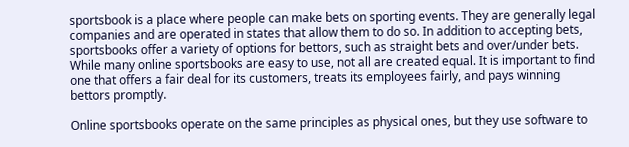sportsbook is a place where people can make bets on sporting events. They are generally legal companies and are operated in states that allow them to do so. In addition to accepting bets, sportsbooks offer a variety of options for bettors, such as straight bets and over/under bets. While many online sportsbooks are easy to use, not all are created equal. It is important to find one that offers a fair deal for its customers, treats its employees fairly, and pays winning bettors promptly.

Online sportsbooks operate on the same principles as physical ones, but they use software to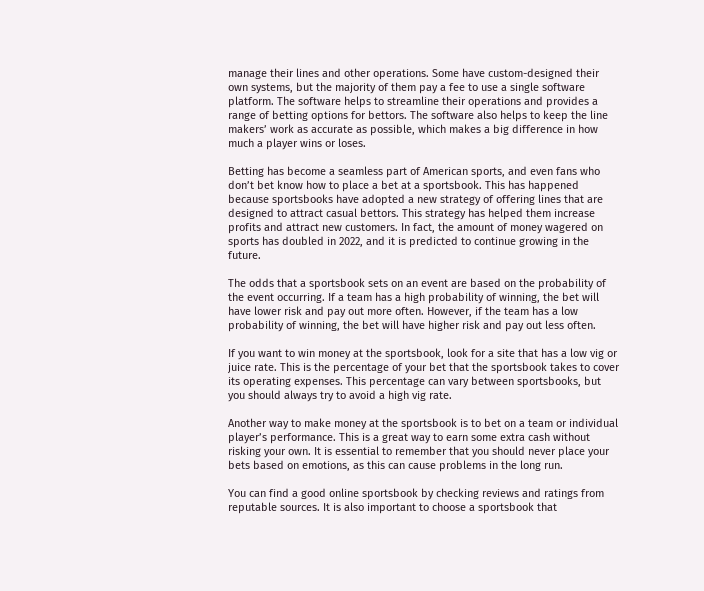manage their lines and other operations. Some have custom-designed their own systems, but the majority of them pay a fee to use a single software platform. The software helps to streamline their operations and provides a range of betting options for bettors. The software also helps to keep the line makers’ work as accurate as possible, which makes a big difference in how much a player wins or loses.

Betting has become a seamless part of American sports, and even fans who don’t bet know how to place a bet at a sportsbook. This has happened because sportsbooks have adopted a new strategy of offering lines that are designed to attract casual bettors. This strategy has helped them increase profits and attract new customers. In fact, the amount of money wagered on sports has doubled in 2022, and it is predicted to continue growing in the future.

The odds that a sportsbook sets on an event are based on the probability of the event occurring. If a team has a high probability of winning, the bet will have lower risk and pay out more often. However, if the team has a low probability of winning, the bet will have higher risk and pay out less often.

If you want to win money at the sportsbook, look for a site that has a low vig or juice rate. This is the percentage of your bet that the sportsbook takes to cover its operating expenses. This percentage can vary between sportsbooks, but you should always try to avoid a high vig rate.

Another way to make money at the sportsbook is to bet on a team or individual player’s performance. This is a great way to earn some extra cash without risking your own. It is essential to remember that you should never place your bets based on emotions, as this can cause problems in the long run.

You can find a good online sportsbook by checking reviews and ratings from reputable sources. It is also important to choose a sportsbook that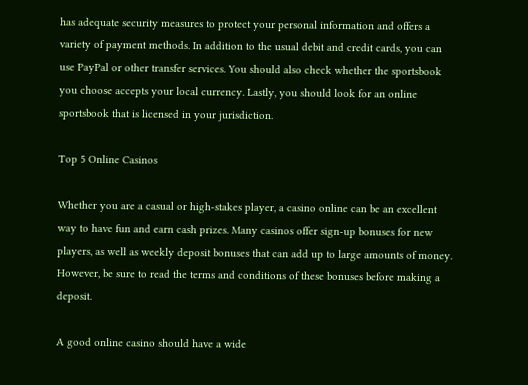has adequate security measures to protect your personal information and offers a variety of payment methods. In addition to the usual debit and credit cards, you can use PayPal or other transfer services. You should also check whether the sportsbook you choose accepts your local currency. Lastly, you should look for an online sportsbook that is licensed in your jurisdiction.

Top 5 Online Casinos

Whether you are a casual or high-stakes player, a casino online can be an excellent way to have fun and earn cash prizes. Many casinos offer sign-up bonuses for new players, as well as weekly deposit bonuses that can add up to large amounts of money. However, be sure to read the terms and conditions of these bonuses before making a deposit.

A good online casino should have a wide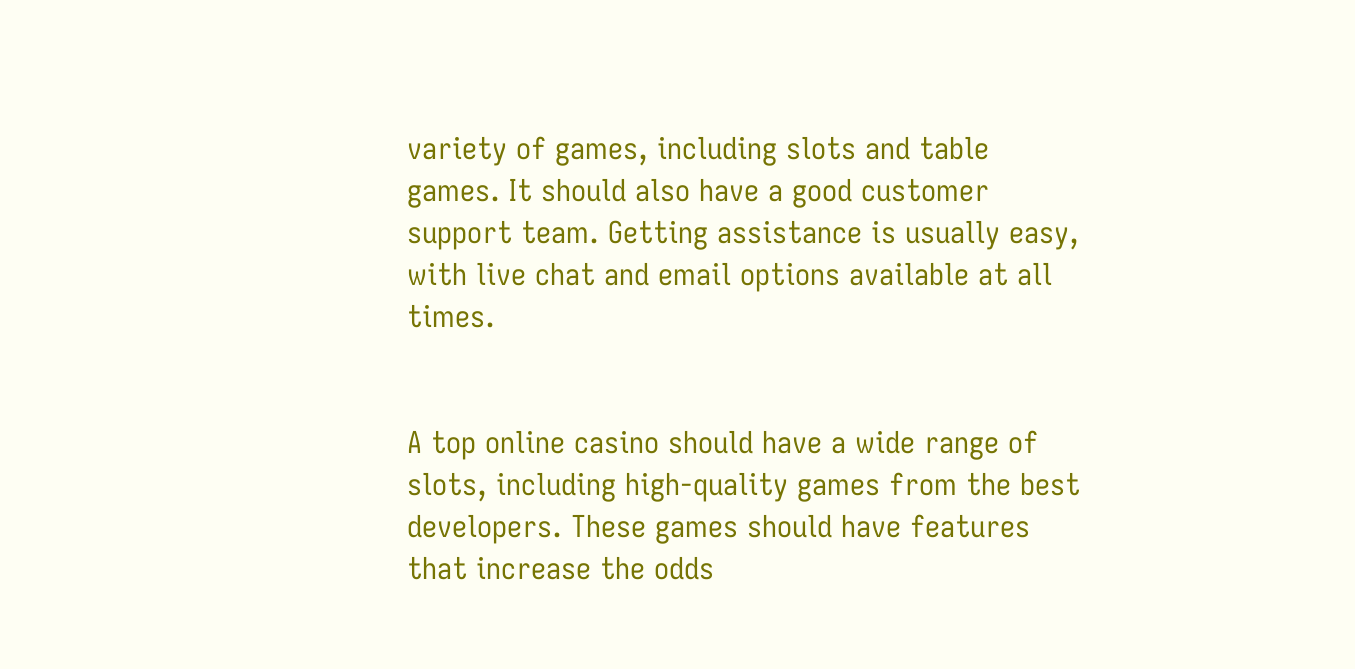variety of games, including slots and table games. It should also have a good customer support team. Getting assistance is usually easy, with live chat and email options available at all times.


A top online casino should have a wide range of slots, including high-quality games from the best developers. These games should have features that increase the odds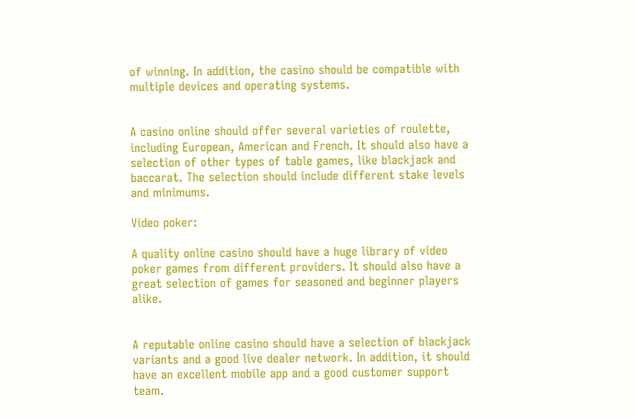of winning. In addition, the casino should be compatible with multiple devices and operating systems.


A casino online should offer several varieties of roulette, including European, American and French. It should also have a selection of other types of table games, like blackjack and baccarat. The selection should include different stake levels and minimums.

Video poker:

A quality online casino should have a huge library of video poker games from different providers. It should also have a great selection of games for seasoned and beginner players alike.


A reputable online casino should have a selection of blackjack variants and a good live dealer network. In addition, it should have an excellent mobile app and a good customer support team.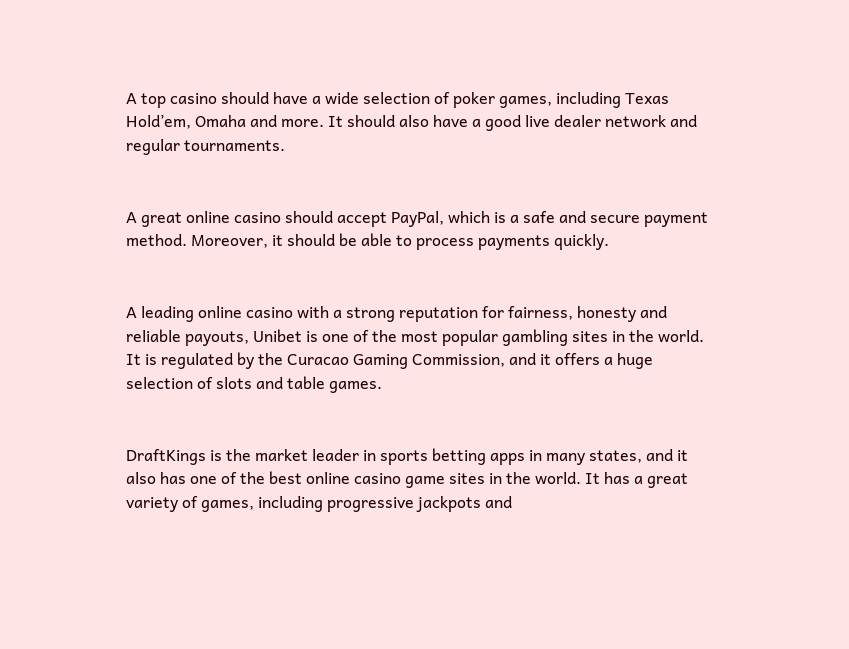A top casino should have a wide selection of poker games, including Texas Hold’em, Omaha and more. It should also have a good live dealer network and regular tournaments.


A great online casino should accept PayPal, which is a safe and secure payment method. Moreover, it should be able to process payments quickly.


A leading online casino with a strong reputation for fairness, honesty and reliable payouts, Unibet is one of the most popular gambling sites in the world. It is regulated by the Curacao Gaming Commission, and it offers a huge selection of slots and table games.


DraftKings is the market leader in sports betting apps in many states, and it also has one of the best online casino game sites in the world. It has a great variety of games, including progressive jackpots and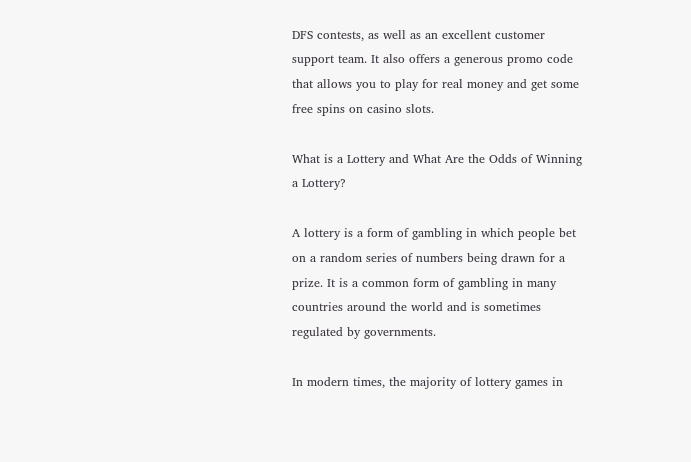DFS contests, as well as an excellent customer support team. It also offers a generous promo code that allows you to play for real money and get some free spins on casino slots.

What is a Lottery and What Are the Odds of Winning a Lottery?

A lottery is a form of gambling in which people bet on a random series of numbers being drawn for a prize. It is a common form of gambling in many countries around the world and is sometimes regulated by governments.

In modern times, the majority of lottery games in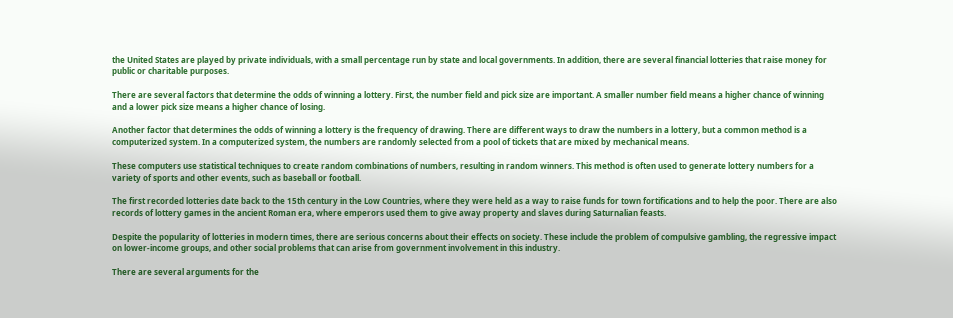the United States are played by private individuals, with a small percentage run by state and local governments. In addition, there are several financial lotteries that raise money for public or charitable purposes.

There are several factors that determine the odds of winning a lottery. First, the number field and pick size are important. A smaller number field means a higher chance of winning and a lower pick size means a higher chance of losing.

Another factor that determines the odds of winning a lottery is the frequency of drawing. There are different ways to draw the numbers in a lottery, but a common method is a computerized system. In a computerized system, the numbers are randomly selected from a pool of tickets that are mixed by mechanical means.

These computers use statistical techniques to create random combinations of numbers, resulting in random winners. This method is often used to generate lottery numbers for a variety of sports and other events, such as baseball or football.

The first recorded lotteries date back to the 15th century in the Low Countries, where they were held as a way to raise funds for town fortifications and to help the poor. There are also records of lottery games in the ancient Roman era, where emperors used them to give away property and slaves during Saturnalian feasts.

Despite the popularity of lotteries in modern times, there are serious concerns about their effects on society. These include the problem of compulsive gambling, the regressive impact on lower-income groups, and other social problems that can arise from government involvement in this industry.

There are several arguments for the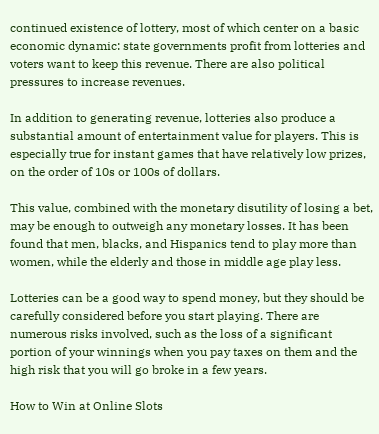continued existence of lottery, most of which center on a basic economic dynamic: state governments profit from lotteries and voters want to keep this revenue. There are also political pressures to increase revenues.

In addition to generating revenue, lotteries also produce a substantial amount of entertainment value for players. This is especially true for instant games that have relatively low prizes, on the order of 10s or 100s of dollars.

This value, combined with the monetary disutility of losing a bet, may be enough to outweigh any monetary losses. It has been found that men, blacks, and Hispanics tend to play more than women, while the elderly and those in middle age play less.

Lotteries can be a good way to spend money, but they should be carefully considered before you start playing. There are numerous risks involved, such as the loss of a significant portion of your winnings when you pay taxes on them and the high risk that you will go broke in a few years.

How to Win at Online Slots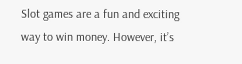Slot games are a fun and exciting way to win money. However, it’s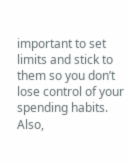important to set limits and stick to them so you don’t lose control of your spending habits. Also,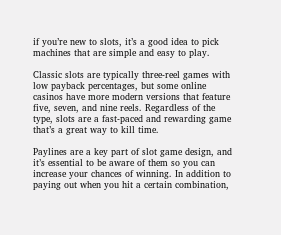if you’re new to slots, it’s a good idea to pick machines that are simple and easy to play.

Classic slots are typically three-reel games with low payback percentages, but some online casinos have more modern versions that feature five, seven, and nine reels. Regardless of the type, slots are a fast-paced and rewarding game that’s a great way to kill time.

Paylines are a key part of slot game design, and it’s essential to be aware of them so you can increase your chances of winning. In addition to paying out when you hit a certain combination,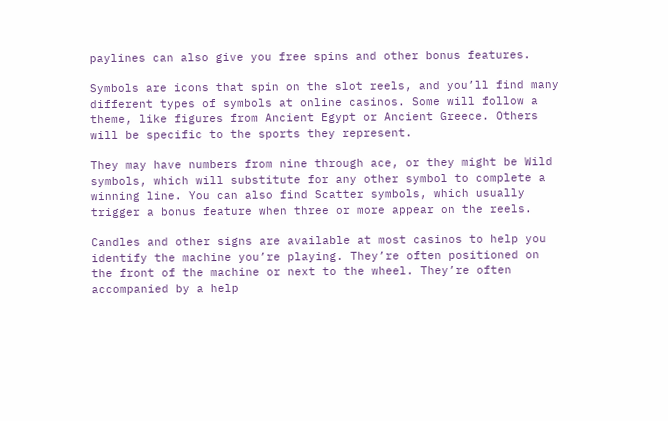paylines can also give you free spins and other bonus features.

Symbols are icons that spin on the slot reels, and you’ll find many different types of symbols at online casinos. Some will follow a theme, like figures from Ancient Egypt or Ancient Greece. Others will be specific to the sports they represent.

They may have numbers from nine through ace, or they might be Wild symbols, which will substitute for any other symbol to complete a winning line. You can also find Scatter symbols, which usually trigger a bonus feature when three or more appear on the reels.

Candles and other signs are available at most casinos to help you identify the machine you’re playing. They’re often positioned on the front of the machine or next to the wheel. They’re often accompanied by a help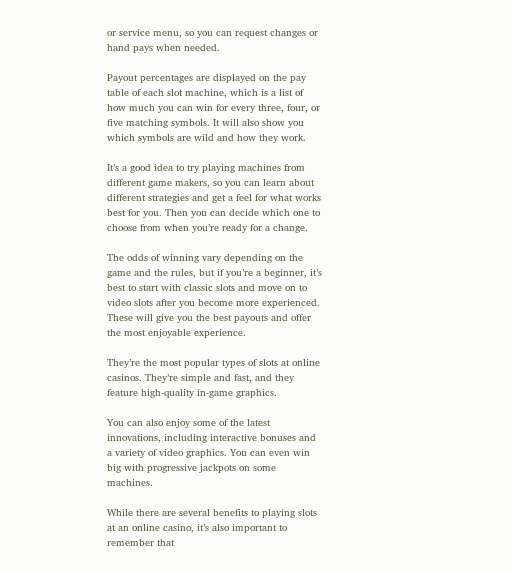or service menu, so you can request changes or hand pays when needed.

Payout percentages are displayed on the pay table of each slot machine, which is a list of how much you can win for every three, four, or five matching symbols. It will also show you which symbols are wild and how they work.

It’s a good idea to try playing machines from different game makers, so you can learn about different strategies and get a feel for what works best for you. Then you can decide which one to choose from when you’re ready for a change.

The odds of winning vary depending on the game and the rules, but if you’re a beginner, it’s best to start with classic slots and move on to video slots after you become more experienced. These will give you the best payouts and offer the most enjoyable experience.

They’re the most popular types of slots at online casinos. They’re simple and fast, and they feature high-quality in-game graphics.

You can also enjoy some of the latest innovations, including interactive bonuses and a variety of video graphics. You can even win big with progressive jackpots on some machines.

While there are several benefits to playing slots at an online casino, it’s also important to remember that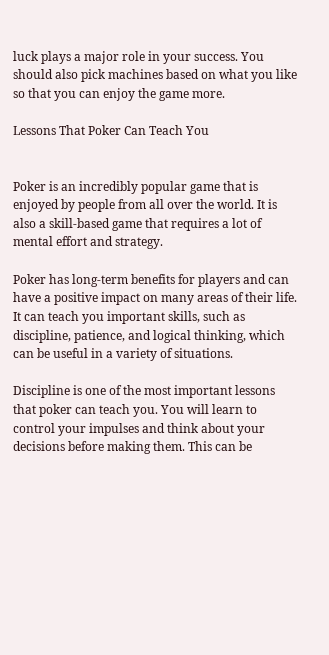luck plays a major role in your success. You should also pick machines based on what you like so that you can enjoy the game more.

Lessons That Poker Can Teach You


Poker is an incredibly popular game that is enjoyed by people from all over the world. It is also a skill-based game that requires a lot of mental effort and strategy.

Poker has long-term benefits for players and can have a positive impact on many areas of their life. It can teach you important skills, such as discipline, patience, and logical thinking, which can be useful in a variety of situations.

Discipline is one of the most important lessons that poker can teach you. You will learn to control your impulses and think about your decisions before making them. This can be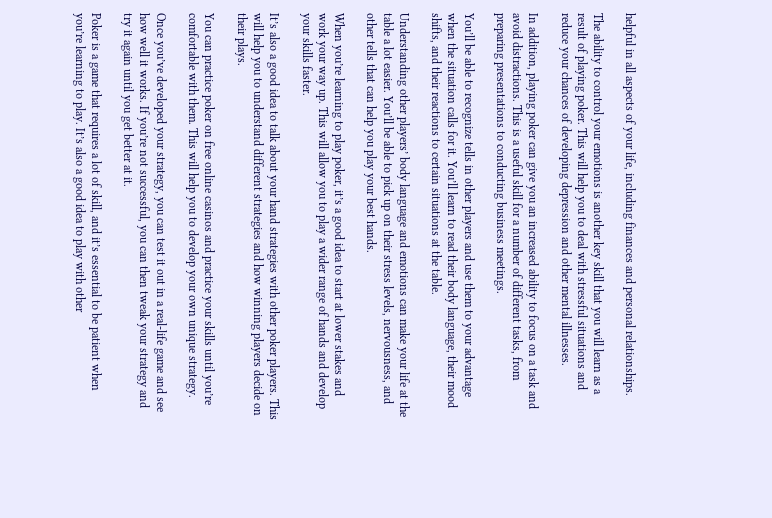helpful in all aspects of your life, including finances and personal relationships.

The ability to control your emotions is another key skill that you will learn as a result of playing poker. This will help you to deal with stressful situations and reduce your chances of developing depression and other mental illnesses.

In addition, playing poker can give you an increased ability to focus on a task and avoid distractions. This is a useful skill for a number of different tasks, from preparing presentations to conducting business meetings.

You’ll be able to recognize tells in other players and use them to your advantage when the situation calls for it. You’ll learn to read their body language, their mood shifts, and their reactions to certain situations at the table.

Understanding other players’ body language and emotions can make your life at the table a lot easier. You’ll be able to pick up on their stress levels, nervousness, and other tells that can help you play your best hands.

When you’re learning to play poker, it’s a good idea to start at lower stakes and work your way up. This will allow you to play a wider range of hands and develop your skills faster.

It’s also a good idea to talk about your hand strategies with other poker players. This will help you to understand different strategies and how winning players decide on their plays.

You can practice poker on free online casinos and practice your skills until you’re comfortable with them. This will help you to develop your own unique strategy.

Once you’ve developed your strategy, you can test it out in a real-life game and see how well it works. If you’re not successful, you can then tweak your strategy and try it again until you get better at it.

Poker is a game that requires a lot of skill, and it’s essential to be patient when you’re learning to play. It’s also a good idea to play with other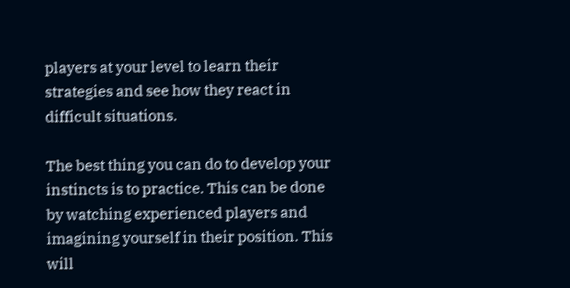players at your level to learn their strategies and see how they react in difficult situations.

The best thing you can do to develop your instincts is to practice. This can be done by watching experienced players and imagining yourself in their position. This will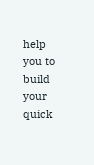help you to build your quick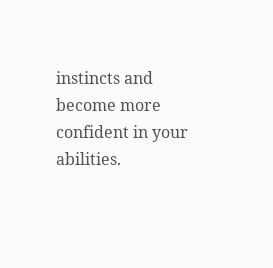instincts and become more confident in your abilities.